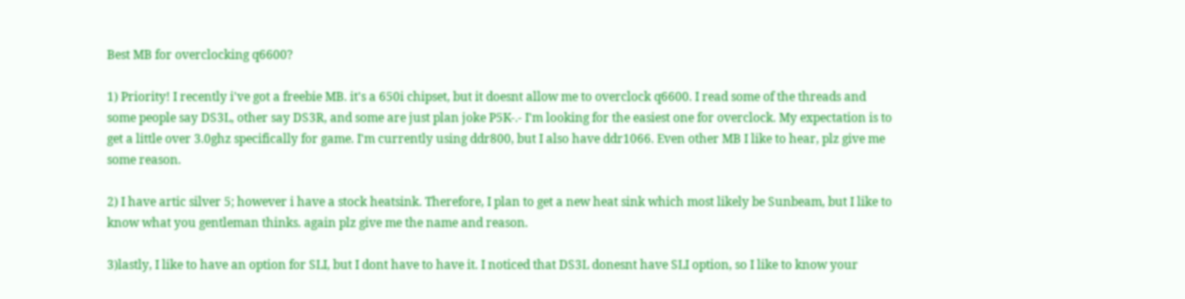Best MB for overclocking q6600?

1) Priority! I recently i've got a freebie MB. it's a 650i chipset, but it doesnt allow me to overclock q6600. I read some of the threads and some people say DS3L, other say DS3R, and some are just plan joke P5K-.- I'm looking for the easiest one for overclock. My expectation is to get a little over 3.0ghz specifically for game. I'm currently using ddr800, but I also have ddr1066. Even other MB I like to hear, plz give me some reason.

2) I have artic silver 5; however i have a stock heatsink. Therefore, I plan to get a new heat sink which most likely be Sunbeam, but I like to know what you gentleman thinks. again plz give me the name and reason.

3)lastly, I like to have an option for SLI, but I dont have to have it. I noticed that DS3L donesnt have SLI option, so I like to know your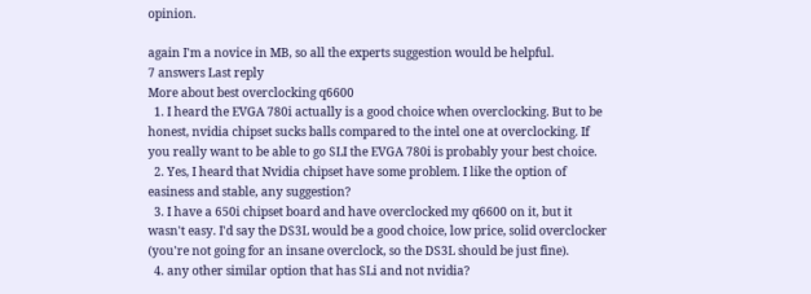opinion.

again I'm a novice in MB, so all the experts suggestion would be helpful.
7 answers Last reply
More about best overclocking q6600
  1. I heard the EVGA 780i actually is a good choice when overclocking. But to be honest, nvidia chipset sucks balls compared to the intel one at overclocking. If you really want to be able to go SLI the EVGA 780i is probably your best choice.
  2. Yes, I heard that Nvidia chipset have some problem. I like the option of easiness and stable, any suggestion?
  3. I have a 650i chipset board and have overclocked my q6600 on it, but it wasn't easy. I'd say the DS3L would be a good choice, low price, solid overclocker (you're not going for an insane overclock, so the DS3L should be just fine).
  4. any other similar option that has SLi and not nvidia?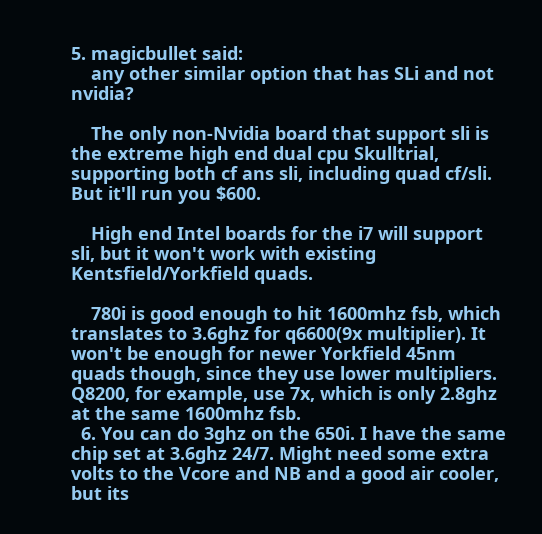5. magicbullet said:
    any other similar option that has SLi and not nvidia?

    The only non-Nvidia board that support sli is the extreme high end dual cpu Skulltrial, supporting both cf ans sli, including quad cf/sli. But it'll run you $600.

    High end Intel boards for the i7 will support sli, but it won't work with existing Kentsfield/Yorkfield quads.

    780i is good enough to hit 1600mhz fsb, which translates to 3.6ghz for q6600(9x multiplier). It won't be enough for newer Yorkfield 45nm quads though, since they use lower multipliers. Q8200, for example, use 7x, which is only 2.8ghz at the same 1600mhz fsb.
  6. You can do 3ghz on the 650i. I have the same chip set at 3.6ghz 24/7. Might need some extra volts to the Vcore and NB and a good air cooler, but its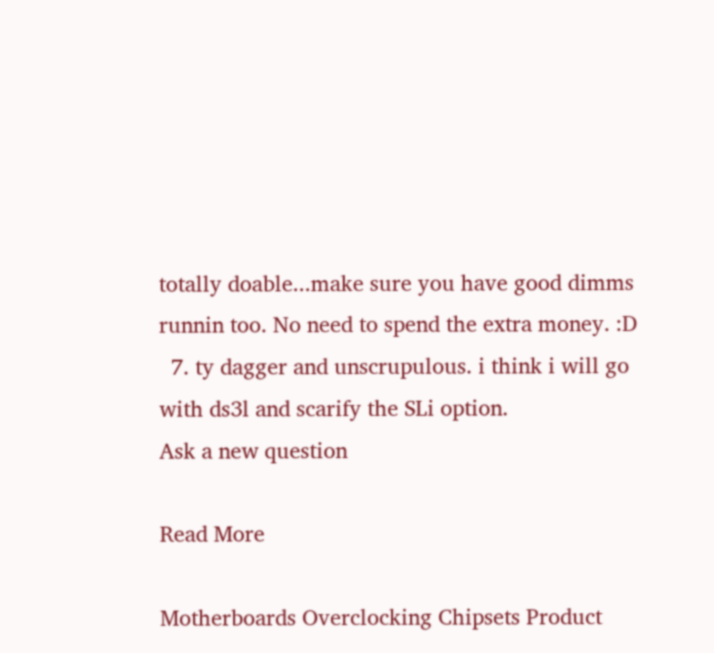totally doable...make sure you have good dimms runnin too. No need to spend the extra money. :D
  7. ty dagger and unscrupulous. i think i will go with ds3l and scarify the SLi option.
Ask a new question

Read More

Motherboards Overclocking Chipsets Product